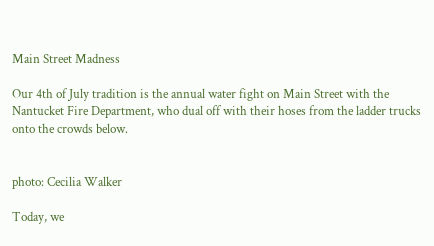Main Street Madness

Our 4th of July tradition is the annual water fight on Main Street with the Nantucket Fire Department, who dual off with their hoses from the ladder trucks onto the crowds below.


photo: Cecilia Walker

Today, we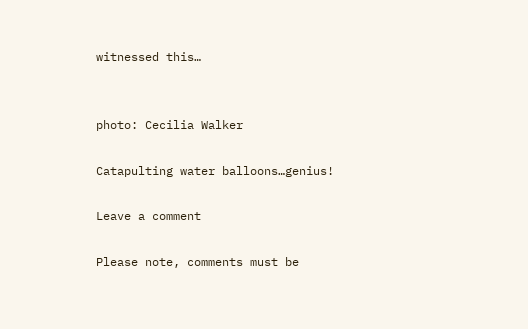witnessed this…


photo: Cecilia Walker

Catapulting water balloons…genius!

Leave a comment

Please note, comments must be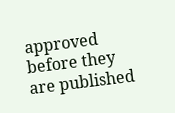approved before they are published